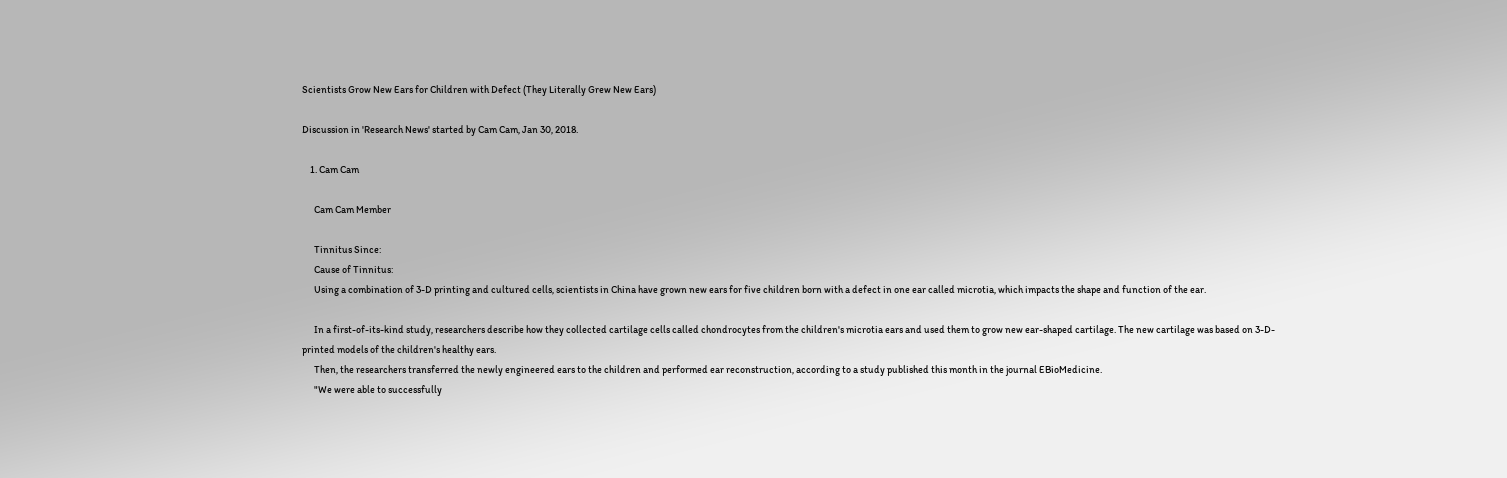Scientists Grow New Ears for Children with Defect (They Literally Grew New Ears)

Discussion in 'Research News' started by Cam Cam, Jan 30, 2018.

    1. Cam Cam

      Cam Cam Member

      Tinnitus Since:
      Cause of Tinnitus:
      Using a combination of 3-D printing and cultured cells, scientists in China have grown new ears for five children born with a defect in one ear called microtia, which impacts the shape and function of the ear.

      In a first-of-its-kind study, researchers describe how they collected cartilage cells called chondrocytes from the children's microtia ears and used them to grow new ear-shaped cartilage. The new cartilage was based on 3-D-printed models of the children's healthy ears.
      Then, the researchers transferred the newly engineered ears to the children and performed ear reconstruction, according to a study published this month in the journal EBioMedicine.
      "We were able to successfully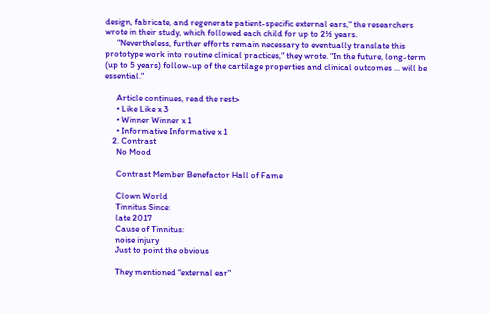design, fabricate, and regenerate patient-specific external ears," the researchers wrote in their study, which followed each child for up to 2½ years.
      "Nevertheless, further efforts remain necessary to eventually translate this prototype work into routine clinical practices," they wrote. "In the future, long-term (up to 5 years) follow-up of the cartilage properties and clinical outcomes ... will be essential."

      Article continues, read the rest>
      • Like Like x 3
      • Winner Winner x 1
      • Informative Informative x 1
    2. Contrast
      No Mood

      Contrast Member Benefactor Hall of Fame

      Clown World
      Tinnitus Since:
      late 2017
      Cause of Tinnitus:
      noise injury
      Just to point the obvious

      They mentioned "external ear"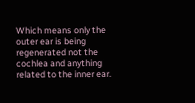Which means only the outer ear is being regenerated not the cochlea and anything related to the inner ear.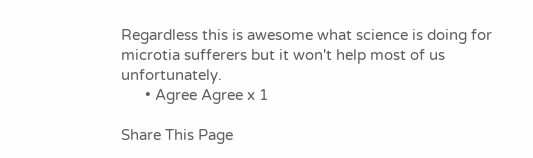Regardless this is awesome what science is doing for microtia sufferers but it won't help most of us unfortunately.
      • Agree Agree x 1

Share This Page